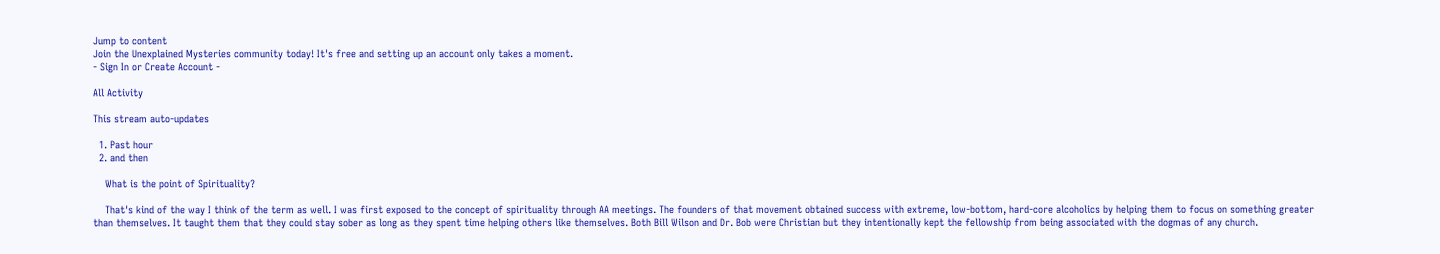Jump to content
Join the Unexplained Mysteries community today! It's free and setting up an account only takes a moment.
- Sign In or Create Account -

All Activity

This stream auto-updates

  1. Past hour
  2. and then

    What is the point of Spirituality?

    That's kind of the way I think of the term as well. I was first exposed to the concept of spirituality through AA meetings. The founders of that movement obtained success with extreme, low-bottom, hard-core alcoholics by helping them to focus on something greater than themselves. It taught them that they could stay sober as long as they spent time helping others like themselves. Both Bill Wilson and Dr. Bob were Christian but they intentionally kept the fellowship from being associated with the dogmas of any church.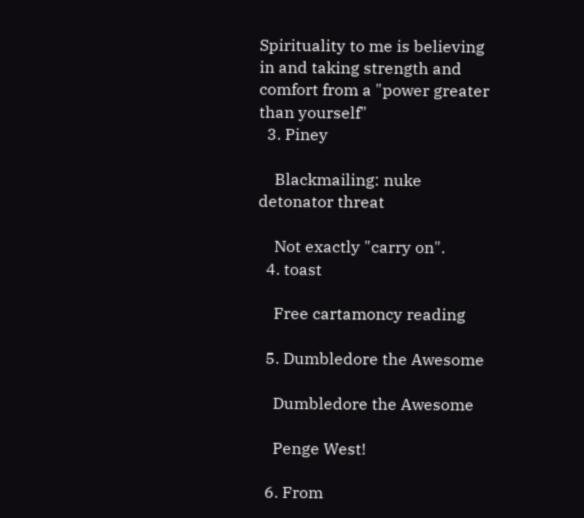Spirituality to me is believing in and taking strength and comfort from a "power greater than yourself"
  3. Piney

    Blackmailing: nuke detonator threat

    Not exactly "carry on".
  4. toast

    Free cartamoncy reading

  5. Dumbledore the Awesome

    Dumbledore the Awesome

    Penge West!

  6. From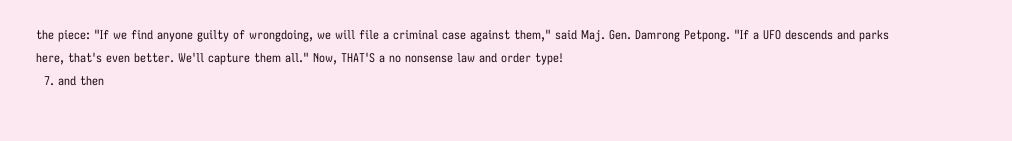the piece: "If we find anyone guilty of wrongdoing, we will file a criminal case against them," said Maj. Gen. Damrong Petpong. "If a UFO descends and parks here, that's even better. We'll capture them all." Now, THAT'S a no nonsense law and order type!
  7. and then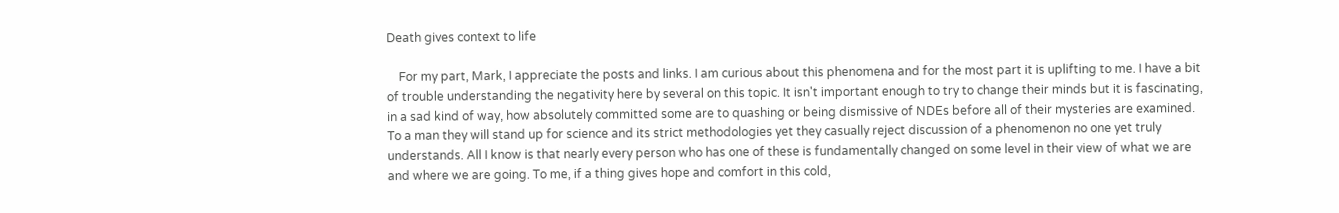Death gives context to life

    For my part, Mark, I appreciate the posts and links. I am curious about this phenomena and for the most part it is uplifting to me. I have a bit of trouble understanding the negativity here by several on this topic. It isn't important enough to try to change their minds but it is fascinating, in a sad kind of way, how absolutely committed some are to quashing or being dismissive of NDEs before all of their mysteries are examined. To a man they will stand up for science and its strict methodologies yet they casually reject discussion of a phenomenon no one yet truly understands. All I know is that nearly every person who has one of these is fundamentally changed on some level in their view of what we are and where we are going. To me, if a thing gives hope and comfort in this cold,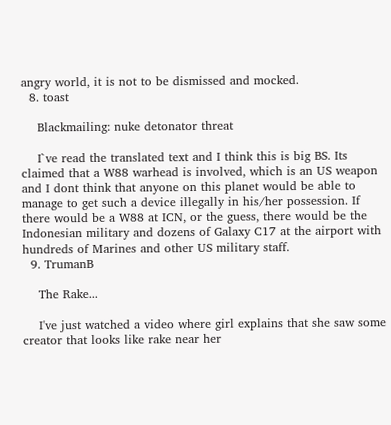angry world, it is not to be dismissed and mocked.
  8. toast

    Blackmailing: nuke detonator threat

    I`ve read the translated text and I think this is big BS. Its claimed that a W88 warhead is involved, which is an US weapon and I dont think that anyone on this planet would be able to manage to get such a device illegally in his/her possession. If there would be a W88 at ICN, or the guess, there would be the Indonesian military and dozens of Galaxy C17 at the airport with hundreds of Marines and other US military staff.
  9. TrumanB

    The Rake...

    I've just watched a video where girl explains that she saw some creator that looks like rake near her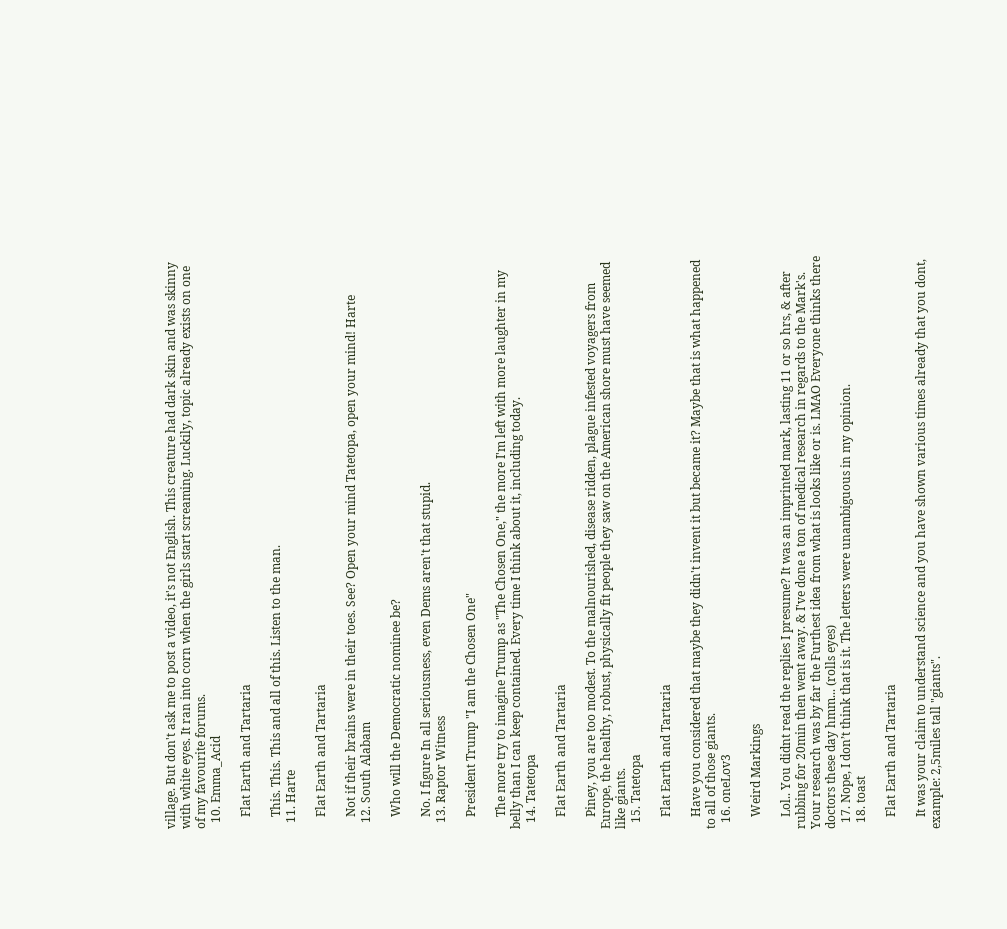village. But don't ask me to post a video, it's not English. This creature had dark skin and was skinny with white eyes. It ran into corn when the girls start screaming. Luckily, topic already exists on one of my favourite forums.
  10. Emma_Acid

    Flat Earth and Tartaria

    This. This. This and all of this. Listen to the man.
  11. Harte

    Flat Earth and Tartaria

    Not if their brains were in their toes. See? Open your mind Tatetopa, open your mind! Harte
  12. South Alabam

    Who will the Democratic nominee be?

    No. I figure In all seriousness, even Dems aren't that stupid.
  13. Raptor Witness

    President Trump "I am the Chosen One"

    The more try to imagine Trump as "The Chosen One," the more I'm left with more laughter in my belly than I can keep contained. Every time I think about it, including today.
  14. Tatetopa

    Flat Earth and Tartaria

    Piney, you are too modest. To the malnourished, disease ridden, plague infested voyagers from Europe, the healthy, robust, physically fit people they saw on the American shore must have seemed like giants.
  15. Tatetopa

    Flat Earth and Tartaria

    Have you considered that maybe they didn't invent it but became it? Maybe that is what happened to all of those giants.
  16. oneLov3

    Weird Markings

    Lol.. You didnt read the replies I presume? It was an imprinted mark, lasting 11 or so hrs, & after rubbing for 20min then went away. & I've done a ton of medical research in regards to the Mark's. Your research was by far the Furthest idea from what is looks like or is. LMAO Everyone thinks there doctors these day hmm... (rolls eyes)
  17. Nope, I don’t think that is it. The letters were unambiguous in my opinion.
  18. toast

    Flat Earth and Tartaria

    It was your claim to understand science and you have shown various times already that you dont, example: 2,5miles tall "giants".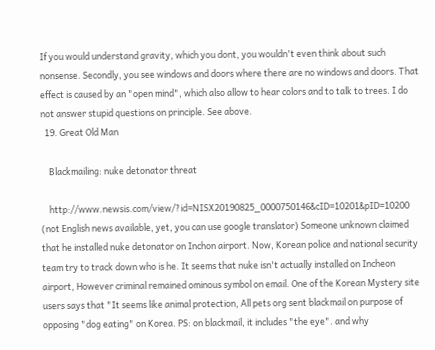If you would understand gravity, which you dont, you wouldn't even think about such nonsense. Secondly, you see windows and doors where there are no windows and doors. That effect is caused by an "open mind", which also allow to hear colors and to talk to trees. I do not answer stupid questions on principle. See above.
  19. Great Old Man

    Blackmailing: nuke detonator threat

    http://www.newsis.com/view/?id=NISX20190825_0000750146&cID=10201&pID=10200 (not English news available, yet, you can use google translator) Someone unknown claimed that he installed nuke detonator on Inchon airport. Now, Korean police and national security team try to track down who is he. It seems that nuke isn't actually installed on Incheon airport, However criminal remained ominous symbol on email. One of the Korean Mystery site users says that "It seems like animal protection, All pets org sent blackmail on purpose of opposing "dog eating" on Korea. PS: on blackmail, it includes "the eye". and why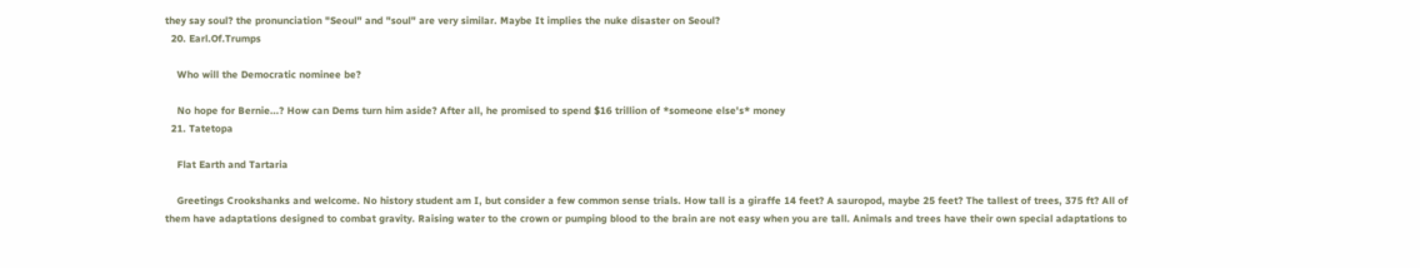they say soul? the pronunciation "Seoul" and "soul" are very similar. Maybe It implies the nuke disaster on Seoul?
  20. Earl.Of.Trumps

    Who will the Democratic nominee be?

    No hope for Bernie...? How can Dems turn him aside? After all, he promised to spend $16 trillion of *someone else's* money
  21. Tatetopa

    Flat Earth and Tartaria

    Greetings Crookshanks and welcome. No history student am I, but consider a few common sense trials. How tall is a giraffe 14 feet? A sauropod, maybe 25 feet? The tallest of trees, 375 ft? All of them have adaptations designed to combat gravity. Raising water to the crown or pumping blood to the brain are not easy when you are tall. Animals and trees have their own special adaptations to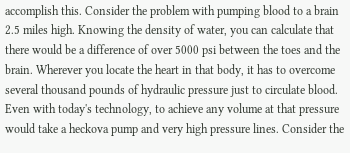accomplish this. Consider the problem with pumping blood to a brain 2.5 miles high. Knowing the density of water, you can calculate that there would be a difference of over 5000 psi between the toes and the brain. Wherever you locate the heart in that body, it has to overcome several thousand pounds of hydraulic pressure just to circulate blood. Even with today's technology, to achieve any volume at that pressure would take a heckova pump and very high pressure lines. Consider the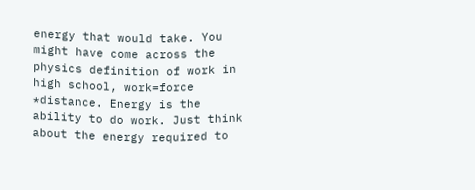energy that would take. You might have come across the physics definition of work in high school, work=force *distance. Energy is the ability to do work. Just think about the energy required to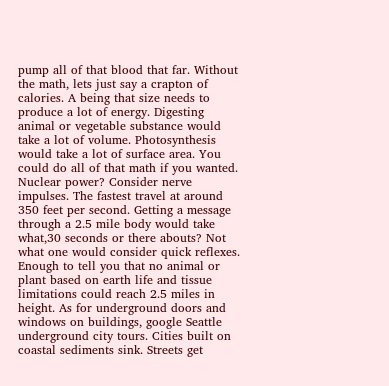pump all of that blood that far. Without the math, lets just say a crapton of calories. A being that size needs to produce a lot of energy. Digesting animal or vegetable substance would take a lot of volume. Photosynthesis would take a lot of surface area. You could do all of that math if you wanted. Nuclear power? Consider nerve impulses. The fastest travel at around 350 feet per second. Getting a message through a 2.5 mile body would take what,30 seconds or there abouts? Not what one would consider quick reflexes. Enough to tell you that no animal or plant based on earth life and tissue limitations could reach 2.5 miles in height. As for underground doors and windows on buildings, google Seattle underground city tours. Cities built on coastal sediments sink. Streets get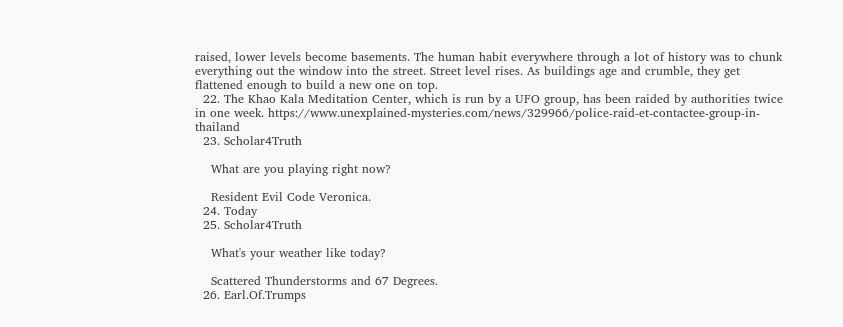raised, lower levels become basements. The human habit everywhere through a lot of history was to chunk everything out the window into the street. Street level rises. As buildings age and crumble, they get flattened enough to build a new one on top.
  22. The Khao Kala Meditation Center, which is run by a UFO group, has been raided by authorities twice in one week. https://www.unexplained-mysteries.com/news/329966/police-raid-et-contactee-group-in-thailand
  23. Scholar4Truth

    What are you playing right now?

    Resident Evil Code Veronica.
  24. Today
  25. Scholar4Truth

    What's your weather like today?

    Scattered Thunderstorms and 67 Degrees.
  26. Earl.Of.Trumps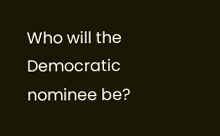Who will the Democratic nominee be?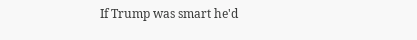If Trump was smart he'd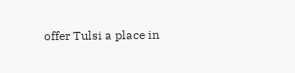offer Tulsi a place in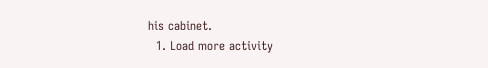his cabinet.
  1. Load more activity